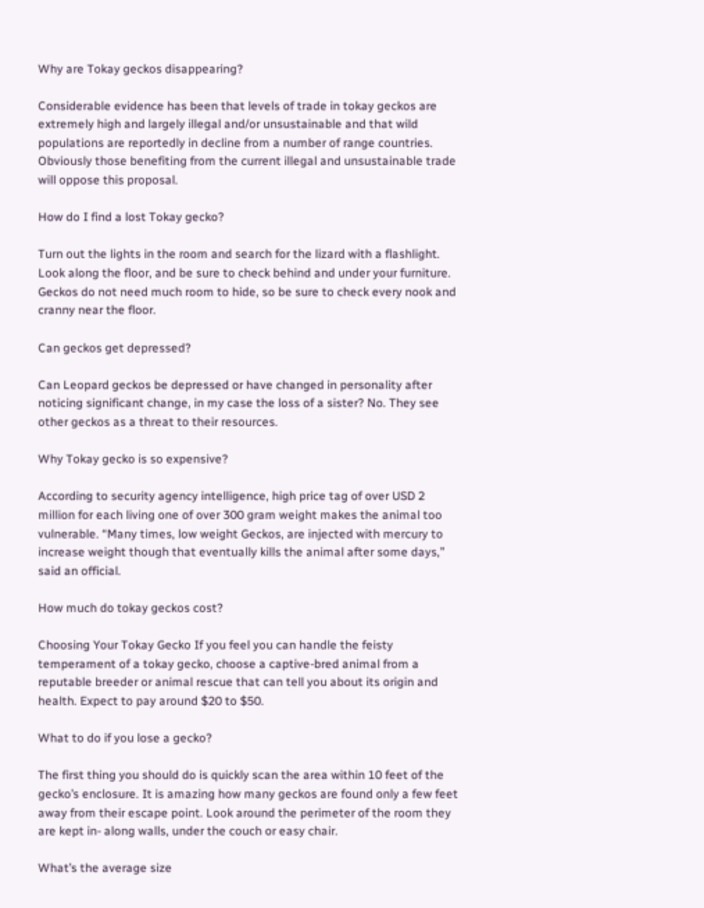Why are Tokay geckos disappearing?

Considerable evidence has been that levels of trade in tokay geckos are extremely high and largely illegal and/or unsustainable and that wild populations are reportedly in decline from a number of range countries. Obviously those benefiting from the current illegal and unsustainable trade will oppose this proposal.

How do I find a lost Tokay gecko?

Turn out the lights in the room and search for the lizard with a flashlight. Look along the floor, and be sure to check behind and under your furniture. Geckos do not need much room to hide, so be sure to check every nook and cranny near the floor.

Can geckos get depressed?

Can Leopard geckos be depressed or have changed in personality after noticing significant change, in my case the loss of a sister? No. They see other geckos as a threat to their resources.

Why Tokay gecko is so expensive?

According to security agency intelligence, high price tag of over USD 2 million for each living one of over 300 gram weight makes the animal too vulnerable. “Many times, low weight Geckos, are injected with mercury to increase weight though that eventually kills the animal after some days,” said an official.

How much do tokay geckos cost?

Choosing Your Tokay Gecko If you feel you can handle the feisty temperament of a tokay gecko, choose a captive-bred animal from a reputable breeder or animal rescue that can tell you about its origin and health. Expect to pay around $20 to $50.

What to do if you lose a gecko?

The first thing you should do is quickly scan the area within 10 feet of the gecko’s enclosure. It is amazing how many geckos are found only a few feet away from their escape point. Look around the perimeter of the room they are kept in- along walls, under the couch or easy chair.

What’s the average size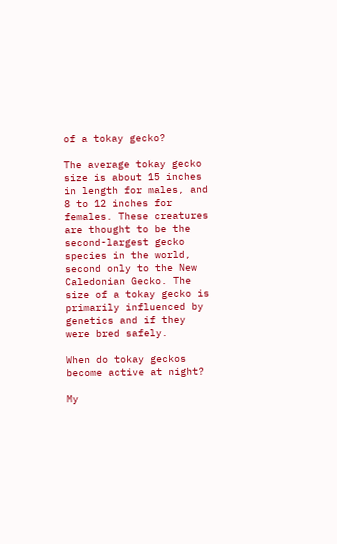of a tokay gecko?

The average tokay gecko size is about 15 inches in length for males, and 8 to 12 inches for females. These creatures are thought to be the second-largest gecko species in the world, second only to the New Caledonian Gecko. The size of a tokay gecko is primarily influenced by genetics and if they were bred safely.

When do tokay geckos become active at night?

My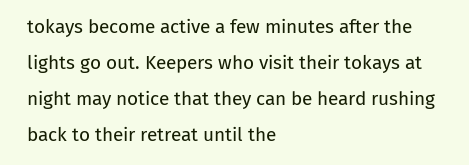tokays become active a few minutes after the lights go out. Keepers who visit their tokays at night may notice that they can be heard rushing back to their retreat until the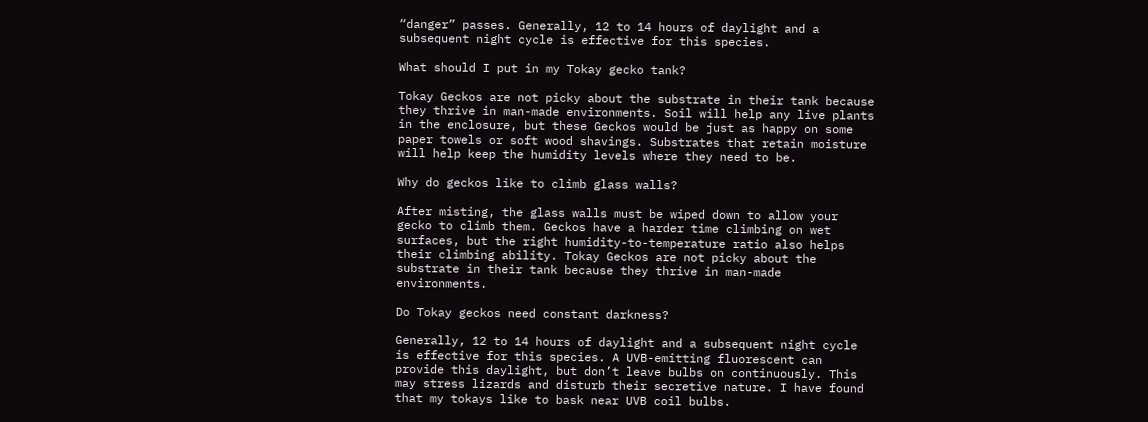“danger” passes. Generally, 12 to 14 hours of daylight and a subsequent night cycle is effective for this species.

What should I put in my Tokay gecko tank?

Tokay Geckos are not picky about the substrate in their tank because they thrive in man-made environments. Soil will help any live plants in the enclosure, but these Geckos would be just as happy on some paper towels or soft wood shavings. Substrates that retain moisture will help keep the humidity levels where they need to be.

Why do geckos like to climb glass walls?

After misting, the glass walls must be wiped down to allow your gecko to climb them. Geckos have a harder time climbing on wet surfaces, but the right humidity-to-temperature ratio also helps their climbing ability. Tokay Geckos are not picky about the substrate in their tank because they thrive in man-made environments.

Do Tokay geckos need constant darkness?

Generally, 12 to 14 hours of daylight and a subsequent night cycle is effective for this species. A UVB-emitting fluorescent can provide this daylight, but don’t leave bulbs on continuously. This may stress lizards and disturb their secretive nature. I have found that my tokays like to bask near UVB coil bulbs.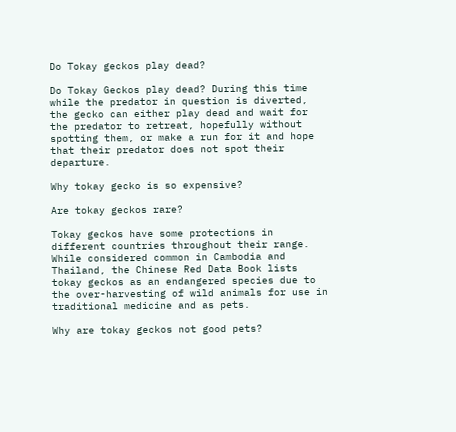Do Tokay geckos play dead?

Do Tokay Geckos play dead? During this time while the predator in question is diverted, the gecko can either play dead and wait for the predator to retreat, hopefully without spotting them, or make a run for it and hope that their predator does not spot their departure.

Why tokay gecko is so expensive?

Are tokay geckos rare?

Tokay geckos have some protections in different countries throughout their range. While considered common in Cambodia and Thailand, the Chinese Red Data Book lists tokay geckos as an endangered species due to the over-harvesting of wild animals for use in traditional medicine and as pets.

Why are tokay geckos not good pets?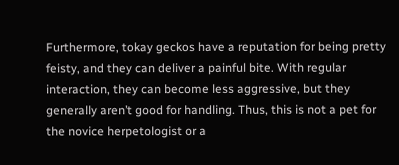Furthermore, tokay geckos have a reputation for being pretty feisty, and they can deliver a painful bite. With regular interaction, they can become less aggressive, but they generally aren’t good for handling. Thus, this is not a pet for the novice herpetologist or a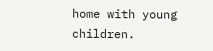home with young children.